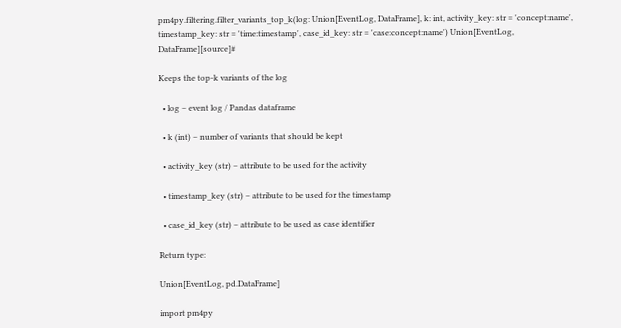pm4py.filtering.filter_variants_top_k(log: Union[EventLog, DataFrame], k: int, activity_key: str = 'concept:name', timestamp_key: str = 'time:timestamp', case_id_key: str = 'case:concept:name') Union[EventLog, DataFrame][source]#

Keeps the top-k variants of the log

  • log – event log / Pandas dataframe

  • k (int) – number of variants that should be kept

  • activity_key (str) – attribute to be used for the activity

  • timestamp_key (str) – attribute to be used for the timestamp

  • case_id_key (str) – attribute to be used as case identifier

Return type:

Union[EventLog, pd.DataFrame]

import pm4py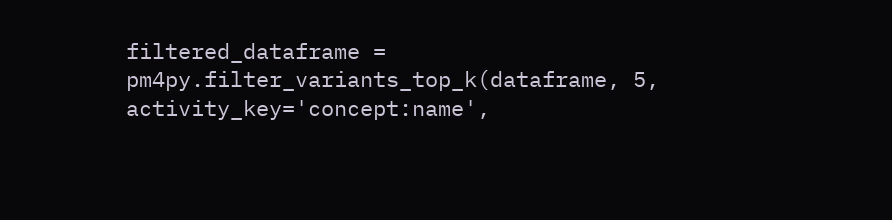filtered_dataframe = pm4py.filter_variants_top_k(dataframe, 5, activity_key='concept:name',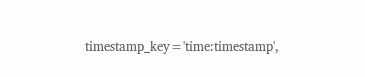timestamp_key='time:timestamp',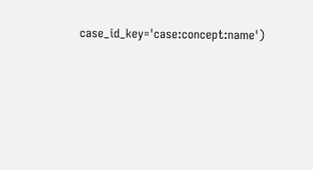case_id_key='case:concept:name')